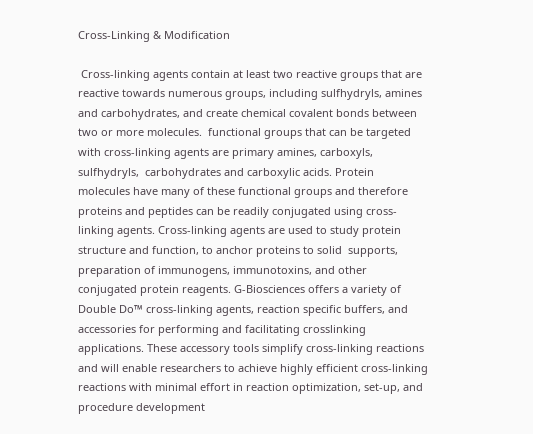Cross-Linking & Modification

 Cross-linking agents contain at least two reactive groups that are reactive towards numerous groups, including sulfhydryls, amines and carbohydrates, and create chemical covalent bonds between two or more molecules.  functional groups that can be targeted with cross-linking agents are primary amines, carboxyls, sulfhydryls,  carbohydrates and carboxylic acids. Protein molecules have many of these functional groups and therefore proteins and peptides can be readily conjugated using cross-linking agents. Cross-linking agents are used to study protein structure and function, to anchor proteins to solid  supports, preparation of immunogens, immunotoxins, and other conjugated protein reagents. G-Biosciences offers a variety of Double Do™ cross-linking agents, reaction specific buffers, and accessories for performing and facilitating crosslinking applications. These accessory tools simplify cross-linking reactions and will enable researchers to achieve highly efficient cross-linking reactions with minimal effort in reaction optimization, set-up, and procedure development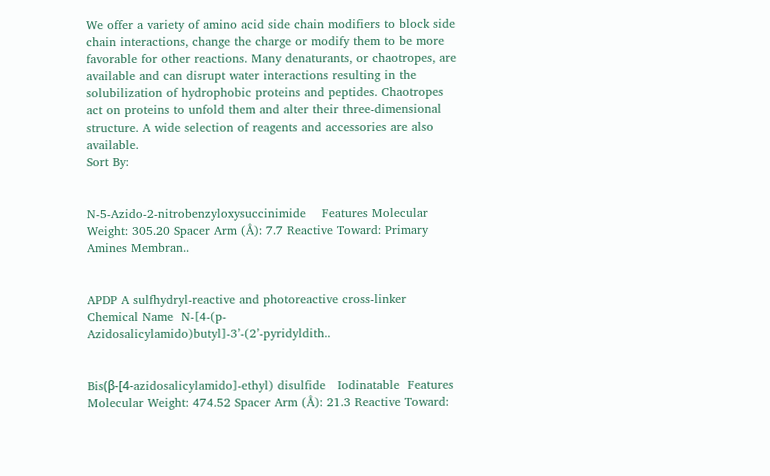We offer a variety of amino acid side chain modifiers to block side chain interactions, change the charge or modify them to be more favorable for other reactions. Many denaturants, or chaotropes, are available and can disrupt water interactions resulting in the solubilization of hydrophobic proteins and peptides. Chaotropes act on proteins to unfold them and alter their three-dimensional structure. A wide selection of reagents and accessories are also available.
Sort By:


N-5-Azido-2-nitrobenzyloxysuccinimide    Features Molecular Weight: 305.20 Spacer Arm (Å): 7.7 Reactive Toward: Primary Amines Membran..


APDP A sulfhydryl-reactive and photoreactive cross-linker    Chemical Name  N-[4-(p-Azidosalicylamido)butyl]-3’-(2’-pyridyldith..


Bis(β-[4-azidosalicylamido]-ethyl) disulfide   Iodinatable  Features Molecular Weight: 474.52 Spacer Arm (Å): 21.3 Reactive Toward: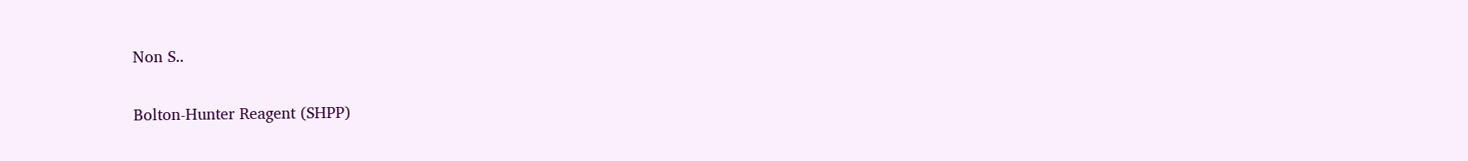Non S..

Bolton-Hunter Reagent (SHPP)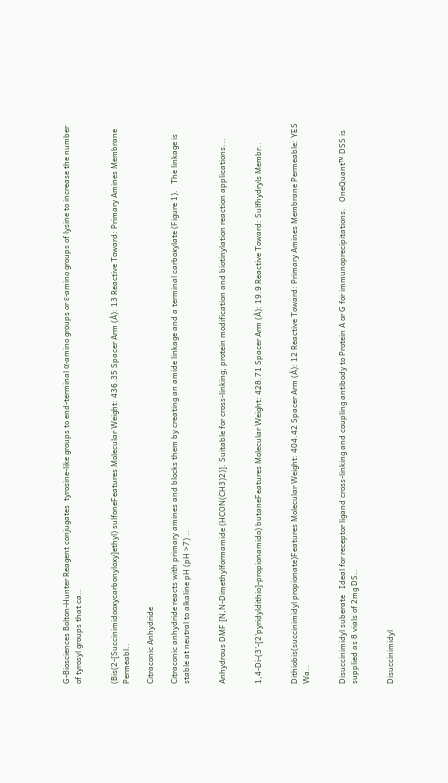G-Biosciences Bolton-Hunter Reagent conjugates  tyrosine-like groups to end-terminal α-amino groups or ε-amino groups of lysine to increase the number of tyrosyl groups that ca..


(Bis(2-[Succinimidooxycarbonyloxy]ethyl) sulfoneFeatures Molecular Weight: 436.35 Spacer Arm (Å): 13 Reactive Toward: Primary Amines Membrane Permeabl..

Citraconic Anhydride

Citraconic anhydride reacts with primary amines and blocks them by creating an amide linkage and a terminal carboxylate (Figure 1).   The linkage is stable at neutral to alkaline pH (pH >7) ..


Anhydrous DMF [N,N-Dimethylformamide (HCON(CH3)2)]. Suitable for cross-linking, protein modification and biotinylation reaction applications...


1,4-Di-(3’-[2’pyridyldithio]-propionamido) butaneFeatures Molecular Weight: 428.71 Spacer Arm (Å): 19.9 Reactive Toward: Sulfhydryls Membr..


Dithiobis(succinimidyl propionate)Features Molecular Weight: 404.42 Spacer Arm (Å): 12 Reactive Toward: Primary Amines Membrane Permeable: YES Wa..


Disuccinimidyl suberate   Ideal for receptor ligand cross-linking and coupling antibody to Protein A or G for immunoprecipitations.   OneQuant™ DSS is supplied as 8 vials of 2mg DS..


Disuccinimidyl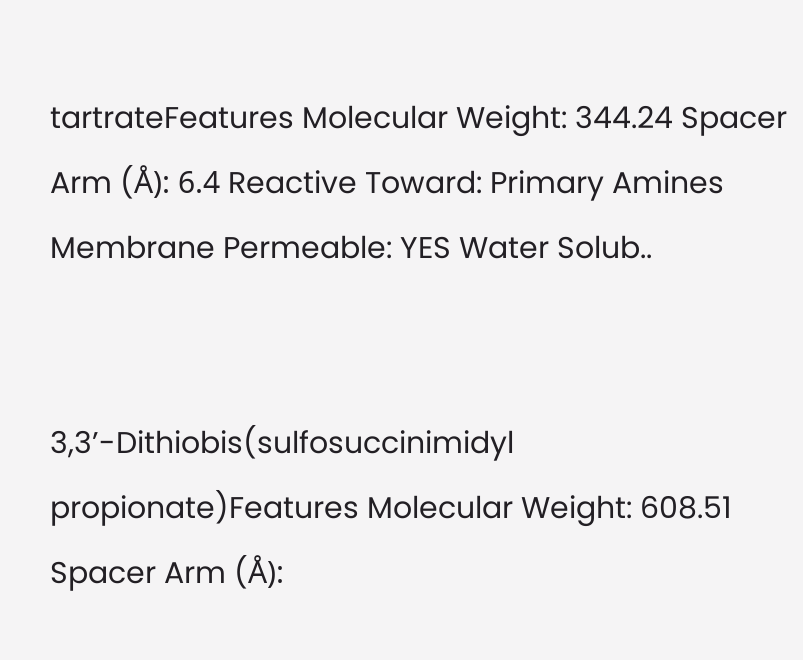tartrateFeatures Molecular Weight: 344.24 Spacer Arm (Å): 6.4 Reactive Toward: Primary Amines Membrane Permeable: YES Water Solub..


3,3’-Dithiobis(sulfosuccinimidyl propionate)Features Molecular Weight: 608.51 Spacer Arm (Å):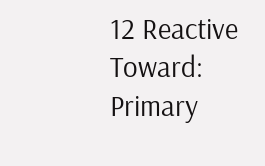12 Reactive Toward: Primary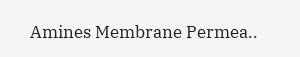Amines Membrane Permea..